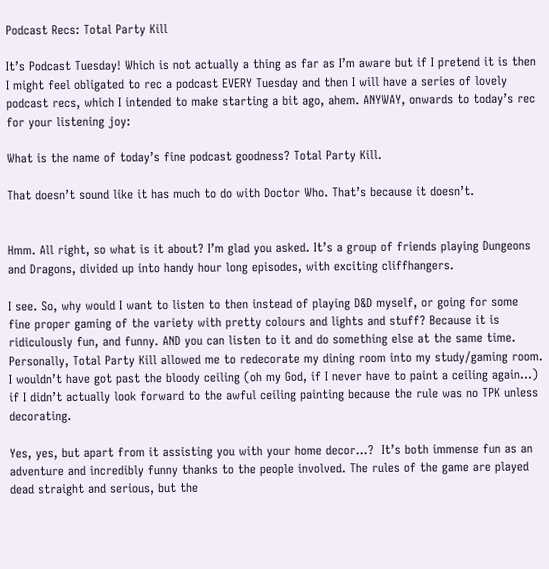Podcast Recs: Total Party Kill

It’s Podcast Tuesday! Which is not actually a thing as far as I’m aware but if I pretend it is then I might feel obligated to rec a podcast EVERY Tuesday and then I will have a series of lovely podcast recs, which I intended to make starting a bit ago, ahem. ANYWAY, onwards to today’s rec for your listening joy:

What is the name of today’s fine podcast goodness? Total Party Kill.

That doesn’t sound like it has much to do with Doctor Who. That’s because it doesn’t.


Hmm. All right, so what is it about? I’m glad you asked. It’s a group of friends playing Dungeons and Dragons, divided up into handy hour long episodes, with exciting cliffhangers.

I see. So, why would I want to listen to then instead of playing D&D myself, or going for some fine proper gaming of the variety with pretty colours and lights and stuff? Because it is ridiculously fun, and funny. AND you can listen to it and do something else at the same time. Personally, Total Party Kill allowed me to redecorate my dining room into my study/gaming room. I wouldn’t have got past the bloody ceiling (oh my God, if I never have to paint a ceiling again…) if I didn’t actually look forward to the awful ceiling painting because the rule was no TPK unless decorating.

Yes, yes, but apart from it assisting you with your home decor…?  It’s both immense fun as an adventure and incredibly funny thanks to the people involved. The rules of the game are played dead straight and serious, but the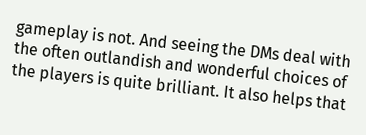gameplay is not. And seeing the DMs deal with the often outlandish and wonderful choices of the players is quite brilliant. It also helps that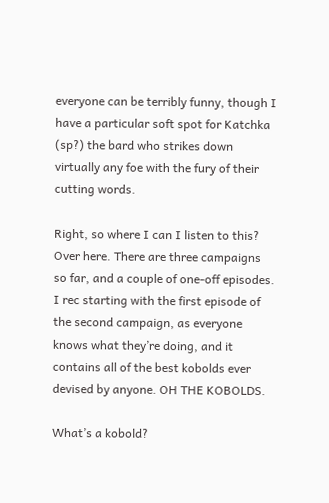everyone can be terribly funny, though I have a particular soft spot for Katchka (sp?) the bard who strikes down virtually any foe with the fury of their cutting words.

Right, so where I can I listen to this? Over here. There are three campaigns so far, and a couple of one-off episodes. I rec starting with the first episode of the second campaign, as everyone knows what they’re doing, and it contains all of the best kobolds ever devised by anyone. OH THE KOBOLDS.

What’s a kobold?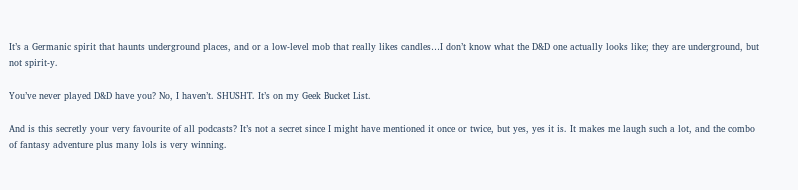It’s a Germanic spirit that haunts underground places, and or a low-level mob that really likes candles…I don’t know what the D&D one actually looks like; they are underground, but not spirit-y.

You’ve never played D&D have you? No, I haven’t. SHUSHT. It’s on my Geek Bucket List.

And is this secretly your very favourite of all podcasts? It’s not a secret since I might have mentioned it once or twice, but yes, yes it is. It makes me laugh such a lot, and the combo of fantasy adventure plus many lols is very winning.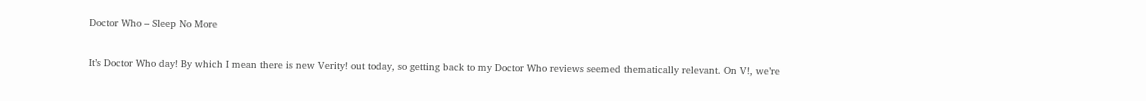Doctor Who – Sleep No More

It’s Doctor Who day! By which I mean there is new Verity! out today, so getting back to my Doctor Who reviews seemed thematically relevant. On V!, we’re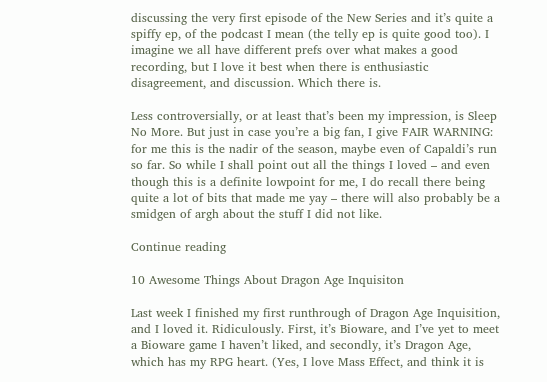discussing the very first episode of the New Series and it’s quite a spiffy ep, of the podcast I mean (the telly ep is quite good too). I imagine we all have different prefs over what makes a good recording, but I love it best when there is enthusiastic disagreement, and discussion. Which there is.

Less controversially, or at least that’s been my impression, is Sleep No More. But just in case you’re a big fan, I give FAIR WARNING: for me this is the nadir of the season, maybe even of Capaldi’s run so far. So while I shall point out all the things I loved – and even though this is a definite lowpoint for me, I do recall there being quite a lot of bits that made me yay – there will also probably be a smidgen of argh about the stuff I did not like.

Continue reading

10 Awesome Things About Dragon Age Inquisiton

Last week I finished my first runthrough of Dragon Age Inquisition, and I loved it. Ridiculously. First, it’s Bioware, and I’ve yet to meet a Bioware game I haven’t liked, and secondly, it’s Dragon Age, which has my RPG heart. (Yes, I love Mass Effect, and think it is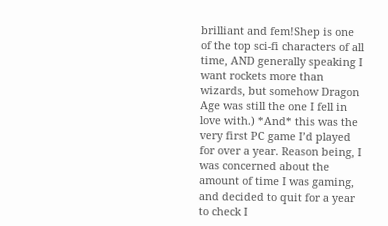brilliant and fem!Shep is one of the top sci-fi characters of all time, AND generally speaking I want rockets more than wizards, but somehow Dragon Age was still the one I fell in love with.) *And* this was the very first PC game I’d played for over a year. Reason being, I was concerned about the amount of time I was gaming, and decided to quit for a year to check I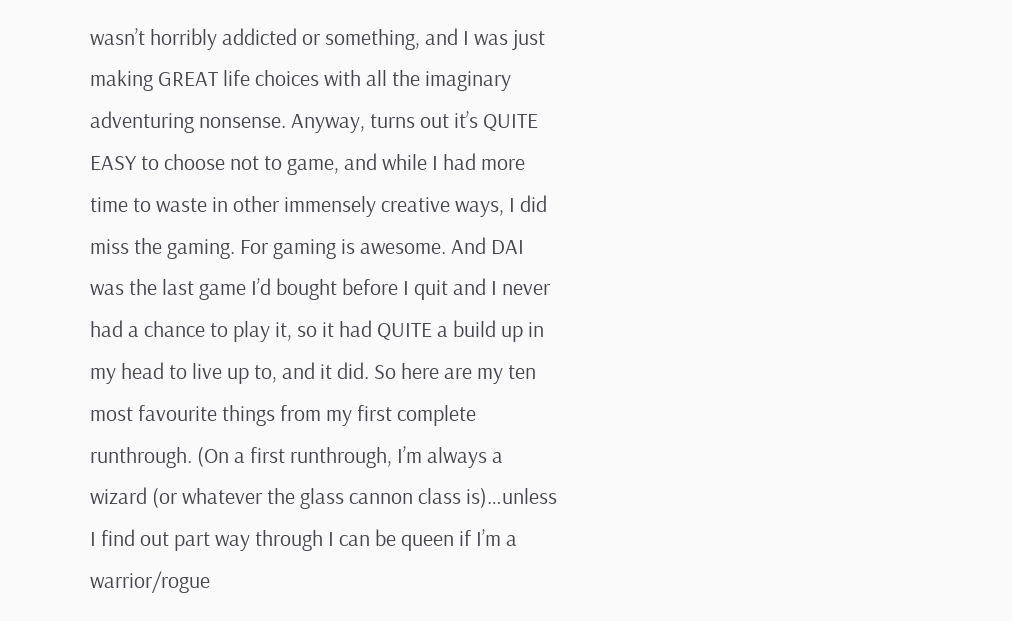wasn’t horribly addicted or something, and I was just making GREAT life choices with all the imaginary adventuring nonsense. Anyway, turns out it’s QUITE EASY to choose not to game, and while I had more time to waste in other immensely creative ways, I did miss the gaming. For gaming is awesome. And DAI was the last game I’d bought before I quit and I never had a chance to play it, so it had QUITE a build up in my head to live up to, and it did. So here are my ten most favourite things from my first complete runthrough. (On a first runthrough, I’m always a wizard (or whatever the glass cannon class is)…unless I find out part way through I can be queen if I’m a warrior/rogue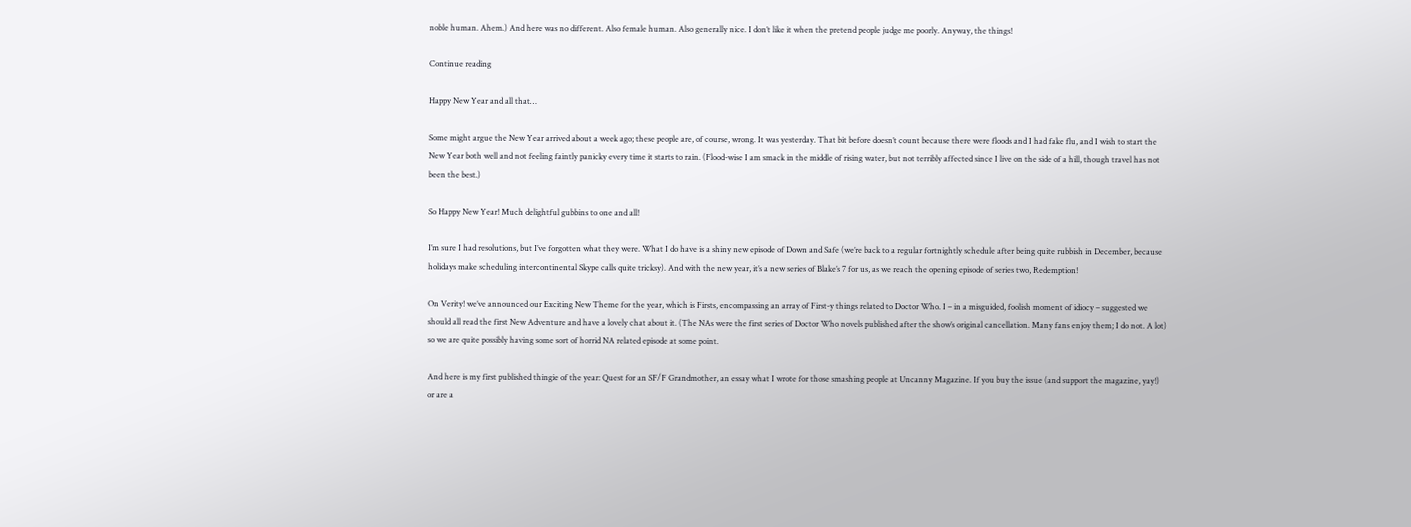noble human. Ahem.) And here was no different. Also female human. Also generally nice. I don’t like it when the pretend people judge me poorly. Anyway, the things!

Continue reading

Happy New Year and all that…

Some might argue the New Year arrived about a week ago; these people are, of course, wrong. It was yesterday. That bit before doesn’t count because there were floods and I had fake flu, and I wish to start the New Year both well and not feeling faintly panicky every time it starts to rain. (Flood-wise I am smack in the middle of rising water, but not terribly affected since I live on the side of a hill, though travel has not been the best.)

So Happy New Year! Much delightful gubbins to one and all!

I’m sure I had resolutions, but I’ve forgotten what they were. What I do have is a shiny new episode of Down and Safe (we’re back to a regular fortnightly schedule after being quite rubbish in December, because holidays make scheduling intercontinental Skype calls quite tricksy). And with the new year, it’s a new series of Blake’s 7 for us, as we reach the opening episode of series two, Redemption!

On Verity! we’ve announced our Exciting New Theme for the year, which is Firsts, encompassing an array of First-y things related to Doctor Who. I – in a misguided, foolish moment of idiocy – suggested we should all read the first New Adventure and have a lovely chat about it. (The NAs were the first series of Doctor Who novels published after the show’s original cancellation. Many fans enjoy them; I do not. A lot) so we are quite possibly having some sort of horrid NA related episode at some point.

And here is my first published thingie of the year: Quest for an SF/F Grandmother, an essay what I wrote for those smashing people at Uncanny Magazine. If you buy the issue (and support the magazine, yay!) or are a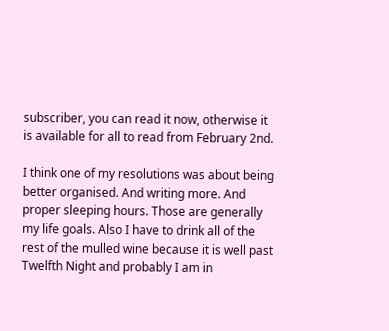subscriber, you can read it now, otherwise it is available for all to read from February 2nd.

I think one of my resolutions was about being better organised. And writing more. And proper sleeping hours. Those are generally my life goals. Also I have to drink all of the rest of the mulled wine because it is well past Twelfth Night and probably I am in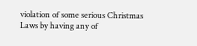violation of some serious Christmas Laws by having any of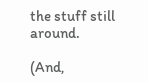the stuff still around.

(And,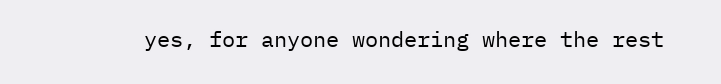yes, for anyone wondering where the rest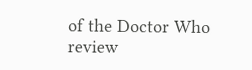of the Doctor Who review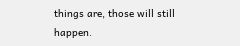things are, those will still happen.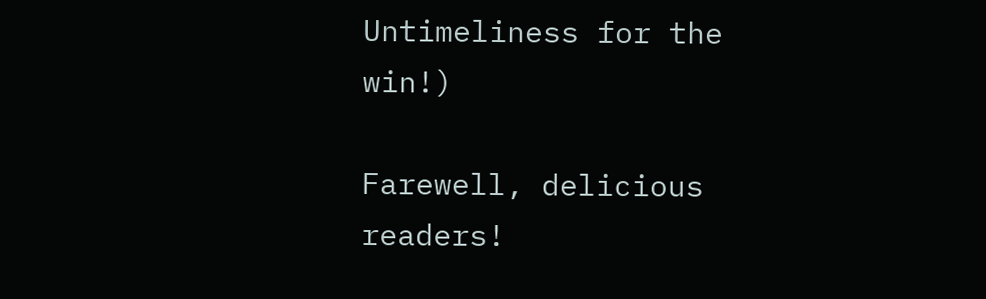Untimeliness for the win!)

Farewell, delicious readers!